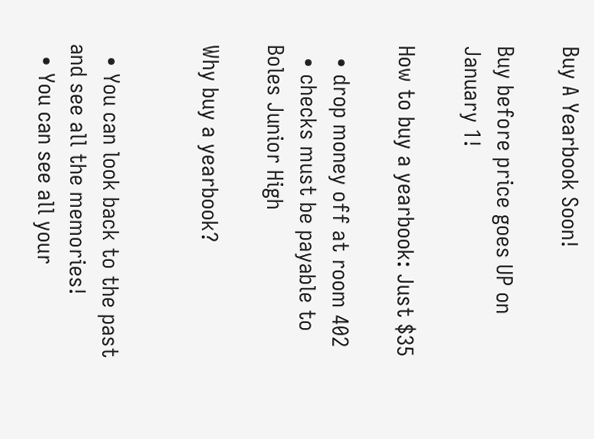Buy A Yearbook Soon!

Buy before price goes UP on January 1!

How to buy a yearbook: Just $35

  • drop money off at room 402
  • checks must be payable to Boles Junior High

Why buy a yearbook?


  • You can look back to the past and see all the memories!
  • You can see all your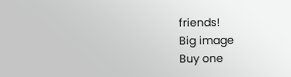friends!
Big image
Buy one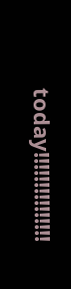today!!!!!!!!!!!!!!!